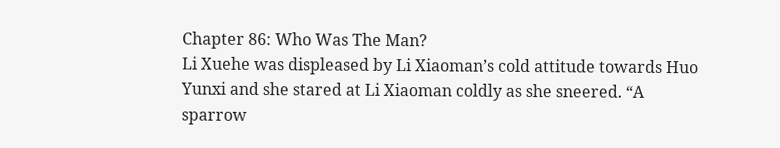Chapter 86: Who Was The Man?
Li Xuehe was displeased by Li Xiaoman’s cold attitude towards Huo Yunxi and she stared at Li Xiaoman coldly as she sneered. “A sparrow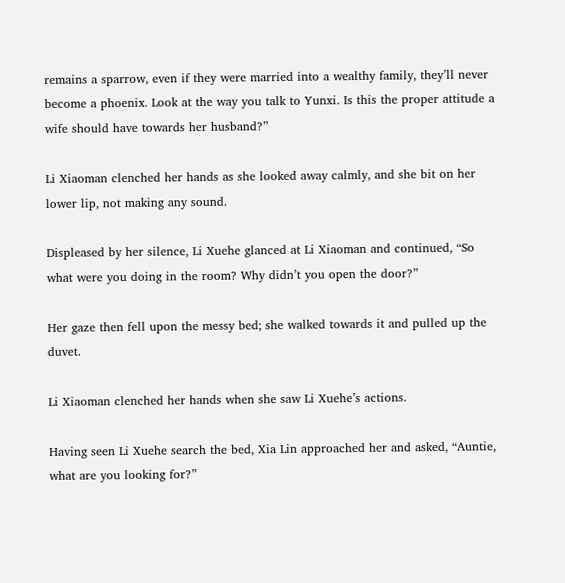remains a sparrow, even if they were married into a wealthy family, they’ll never become a phoenix. Look at the way you talk to Yunxi. Is this the proper attitude a wife should have towards her husband?”

Li Xiaoman clenched her hands as she looked away calmly, and she bit on her lower lip, not making any sound.

Displeased by her silence, Li Xuehe glanced at Li Xiaoman and continued, “So what were you doing in the room? Why didn’t you open the door?”

Her gaze then fell upon the messy bed; she walked towards it and pulled up the duvet.

Li Xiaoman clenched her hands when she saw Li Xuehe’s actions.

Having seen Li Xuehe search the bed, Xia Lin approached her and asked, “Auntie, what are you looking for?”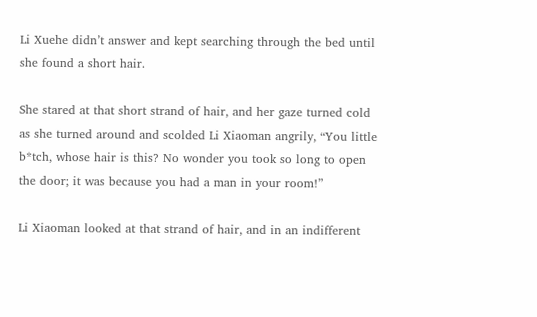Li Xuehe didn’t answer and kept searching through the bed until she found a short hair.

She stared at that short strand of hair, and her gaze turned cold as she turned around and scolded Li Xiaoman angrily, “You little b*tch, whose hair is this? No wonder you took so long to open the door; it was because you had a man in your room!”

Li Xiaoman looked at that strand of hair, and in an indifferent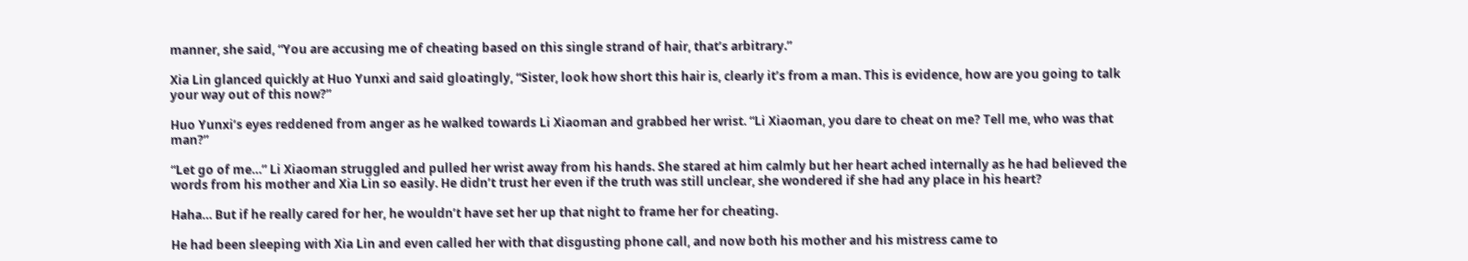manner, she said, “You are accusing me of cheating based on this single strand of hair, that’s arbitrary.”

Xia Lin glanced quickly at Huo Yunxi and said gloatingly, “Sister, look how short this hair is, clearly it’s from a man. This is evidence, how are you going to talk your way out of this now?”

Huo Yunxi’s eyes reddened from anger as he walked towards Li Xiaoman and grabbed her wrist. “Li Xiaoman, you dare to cheat on me? Tell me, who was that man?”

“Let go of me…” Li Xiaoman struggled and pulled her wrist away from his hands. She stared at him calmly but her heart ached internally as he had believed the words from his mother and Xia Lin so easily. He didn’t trust her even if the truth was still unclear, she wondered if she had any place in his heart?

Haha… But if he really cared for her, he wouldn’t have set her up that night to frame her for cheating.

He had been sleeping with Xia Lin and even called her with that disgusting phone call, and now both his mother and his mistress came to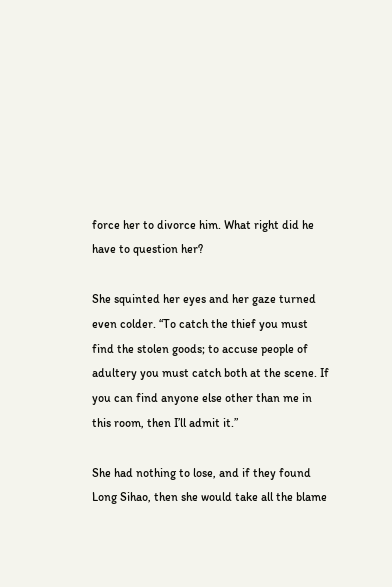force her to divorce him. What right did he have to question her?

She squinted her eyes and her gaze turned even colder. “To catch the thief you must find the stolen goods; to accuse people of adultery you must catch both at the scene. If you can find anyone else other than me in this room, then I’ll admit it.”

She had nothing to lose, and if they found Long Sihao, then she would take all the blame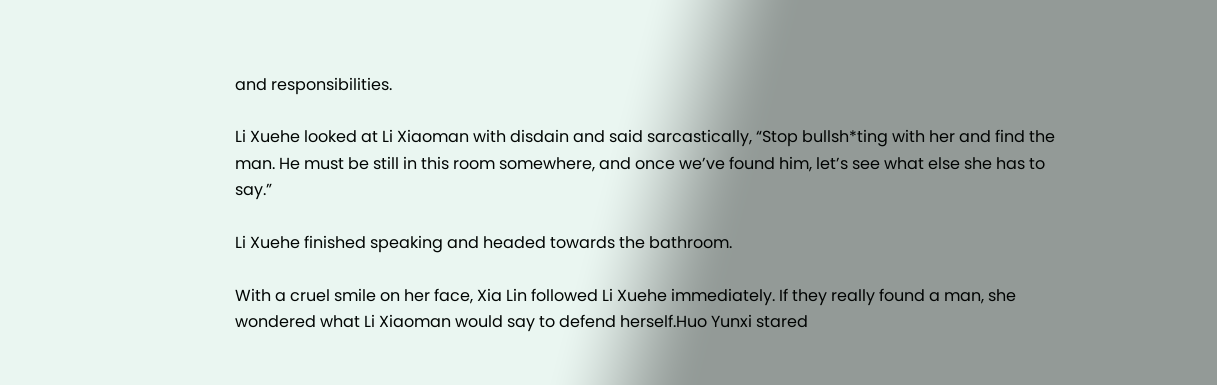and responsibilities.

Li Xuehe looked at Li Xiaoman with disdain and said sarcastically, “Stop bullsh*ting with her and find the man. He must be still in this room somewhere, and once we’ve found him, let’s see what else she has to say.”

Li Xuehe finished speaking and headed towards the bathroom.

With a cruel smile on her face, Xia Lin followed Li Xuehe immediately. If they really found a man, she wondered what Li Xiaoman would say to defend herself.Huo Yunxi stared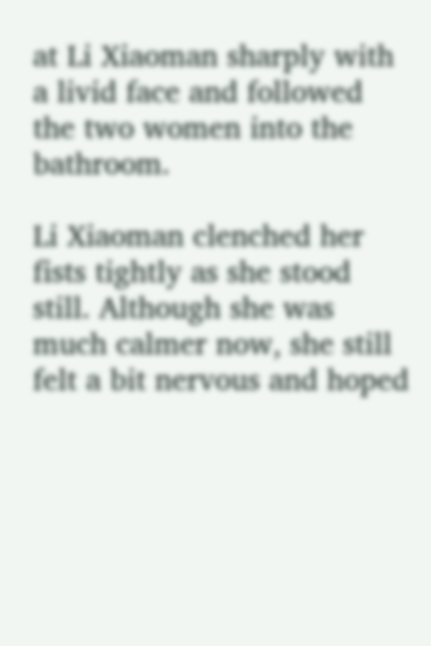at Li Xiaoman sharply with a livid face and followed the two women into the bathroom.

Li Xiaoman clenched her fists tightly as she stood still. Although she was much calmer now, she still felt a bit nervous and hoped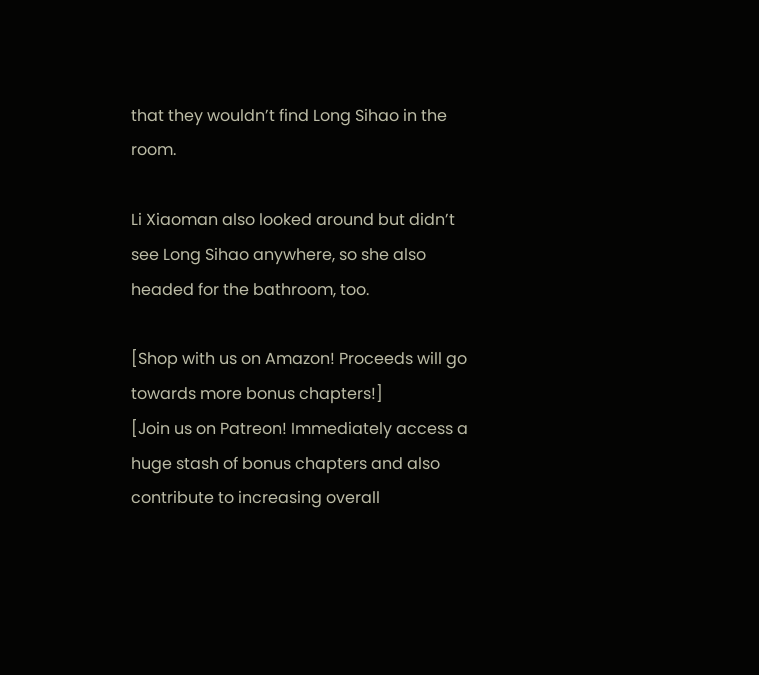that they wouldn’t find Long Sihao in the room.

Li Xiaoman also looked around but didn’t see Long Sihao anywhere, so she also headed for the bathroom, too.

[Shop with us on Amazon! Proceeds will go towards more bonus chapters!]
[Join us on Patreon! Immediately access a huge stash of bonus chapters and also contribute to increasing overall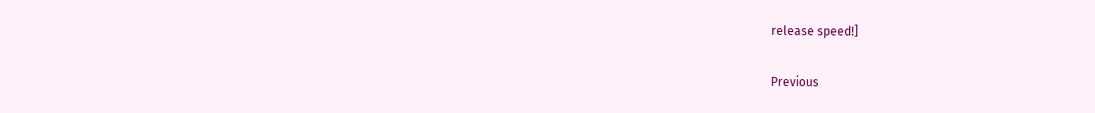release speed!]

Previous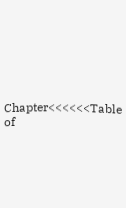Chapter<<<<<<Table of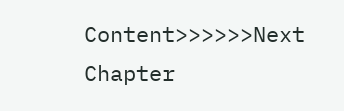Content>>>>>>Next Chapter